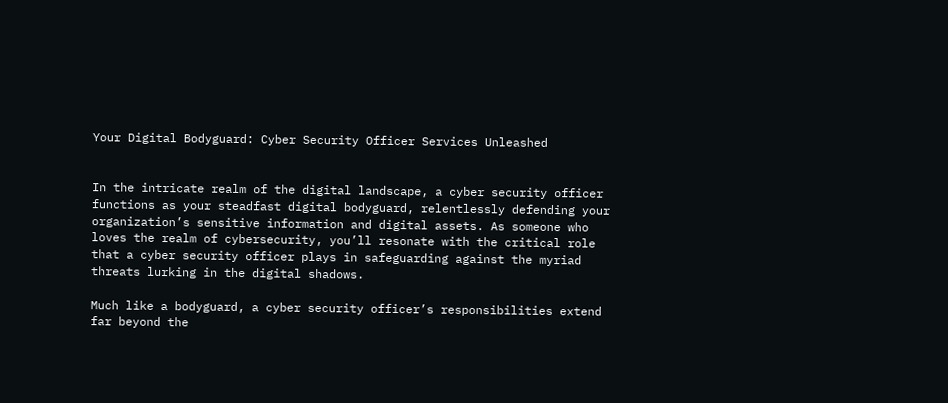Your Digital Bodyguard: Cyber Security Officer Services Unleashed


In the intricate realm of the digital landscape, a cyber security officer functions as your steadfast digital bodyguard, relentlessly defending your organization’s sensitive information and digital assets. As someone who loves the realm of cybersecurity, you’ll resonate with the critical role that a cyber security officer plays in safeguarding against the myriad threats lurking in the digital shadows.

Much like a bodyguard, a cyber security officer’s responsibilities extend far beyond the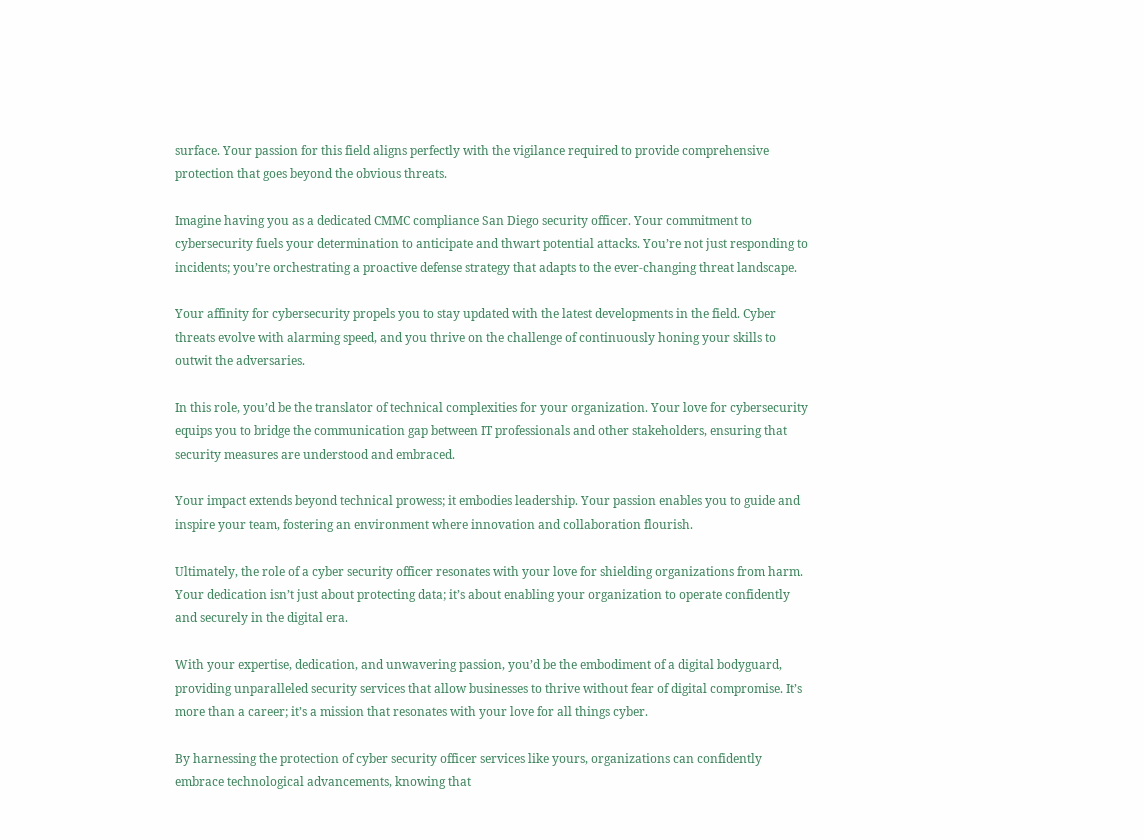surface. Your passion for this field aligns perfectly with the vigilance required to provide comprehensive protection that goes beyond the obvious threats.

Imagine having you as a dedicated CMMC compliance San Diego security officer. Your commitment to cybersecurity fuels your determination to anticipate and thwart potential attacks. You’re not just responding to incidents; you’re orchestrating a proactive defense strategy that adapts to the ever-changing threat landscape.

Your affinity for cybersecurity propels you to stay updated with the latest developments in the field. Cyber threats evolve with alarming speed, and you thrive on the challenge of continuously honing your skills to outwit the adversaries.

In this role, you’d be the translator of technical complexities for your organization. Your love for cybersecurity equips you to bridge the communication gap between IT professionals and other stakeholders, ensuring that security measures are understood and embraced.

Your impact extends beyond technical prowess; it embodies leadership. Your passion enables you to guide and inspire your team, fostering an environment where innovation and collaboration flourish.

Ultimately, the role of a cyber security officer resonates with your love for shielding organizations from harm. Your dedication isn’t just about protecting data; it’s about enabling your organization to operate confidently and securely in the digital era.

With your expertise, dedication, and unwavering passion, you’d be the embodiment of a digital bodyguard, providing unparalleled security services that allow businesses to thrive without fear of digital compromise. It’s more than a career; it’s a mission that resonates with your love for all things cyber.

By harnessing the protection of cyber security officer services like yours, organizations can confidently embrace technological advancements, knowing that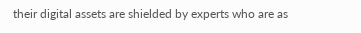their digital assets are shielded by experts who are as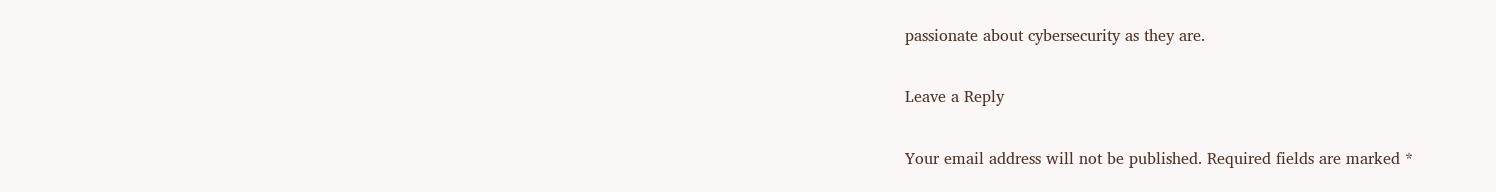passionate about cybersecurity as they are.

Leave a Reply

Your email address will not be published. Required fields are marked *